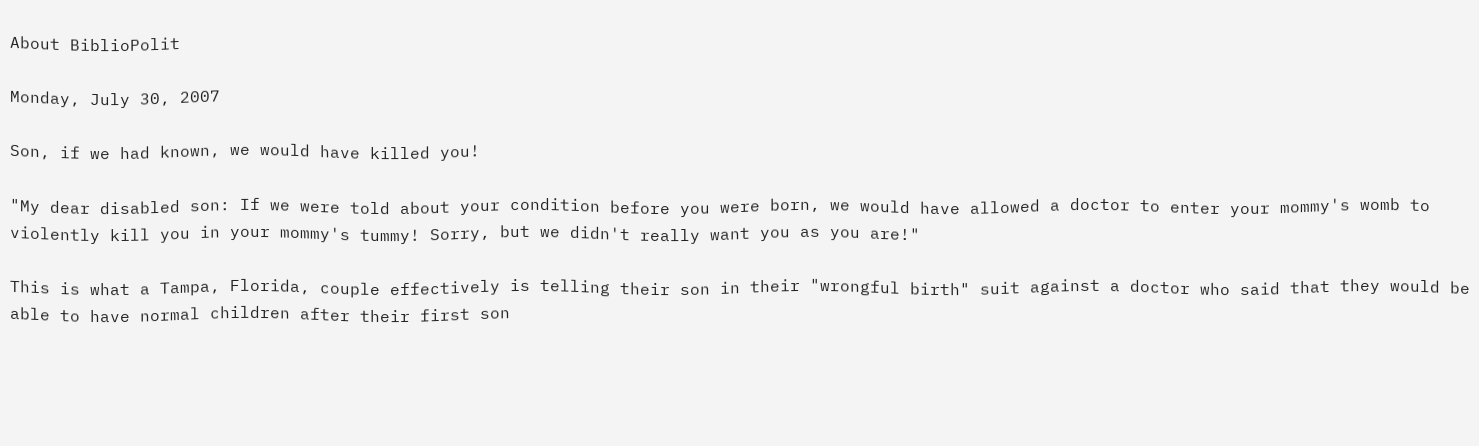About BiblioPolit

Monday, July 30, 2007

Son, if we had known, we would have killed you!

"My dear disabled son: If we were told about your condition before you were born, we would have allowed a doctor to enter your mommy's womb to violently kill you in your mommy's tummy! Sorry, but we didn't really want you as you are!"

This is what a Tampa, Florida, couple effectively is telling their son in their "wrongful birth" suit against a doctor who said that they would be able to have normal children after their first son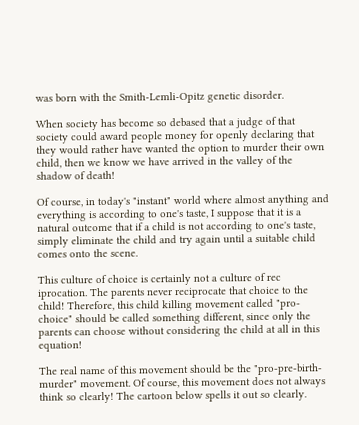was born with the Smith-Lemli-Opitz genetic disorder.

When society has become so debased that a judge of that society could award people money for openly declaring that they would rather have wanted the option to murder their own child, then we know we have arrived in the valley of the shadow of death!

Of course, in today's "instant" world where almost anything and everything is according to one's taste, I suppose that it is a natural outcome that if a child is not according to one's taste, simply eliminate the child and try again until a suitable child comes onto the scene.

This culture of choice is certainly not a culture of rec
iprocation. The parents never reciprocate that choice to the child! Therefore, this child killing movement called "pro-choice" should be called something different, since only the parents can choose without considering the child at all in this equation!

The real name of this movement should be the "pro-pre-birth-murder" movement. Of course, this movement does not always think so clearly! The cartoon below spells it out so clearly.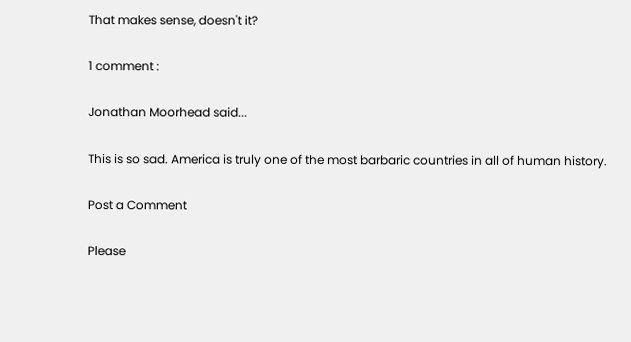That makes sense, doesn't it?

1 comment :

Jonathan Moorhead said...

This is so sad. America is truly one of the most barbaric countries in all of human history.

Post a Comment

Please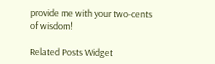provide me with your two-cents of wisdom!

Related Posts Widget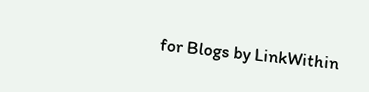for Blogs by LinkWithin